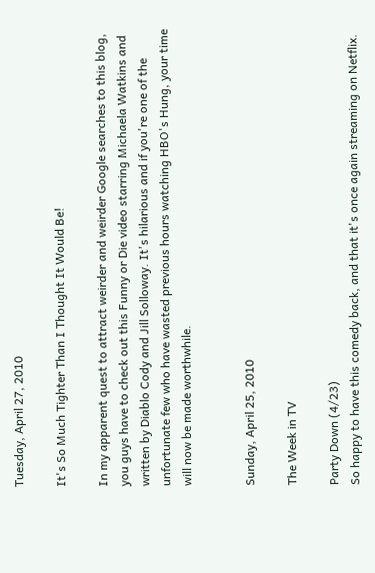Tuesday, April 27, 2010

It's So Much Tighter Than I Thought It Would Be!

In my apparent quest to attract weirder and weirder Google searches to this blog, you guys have to check out this Funny or Die video starring Michaela Watkins and written by Diablo Cody and Jill Solloway. It's hilarious and if you're one of the unfortunate few who have wasted previous hours watching HBO's Hung, your time will now be made worthwhile.


Sunday, April 25, 2010

The Week in TV

Party Down (4/23)
So happy to have this comedy back, and that it's once again streaming on Netflix.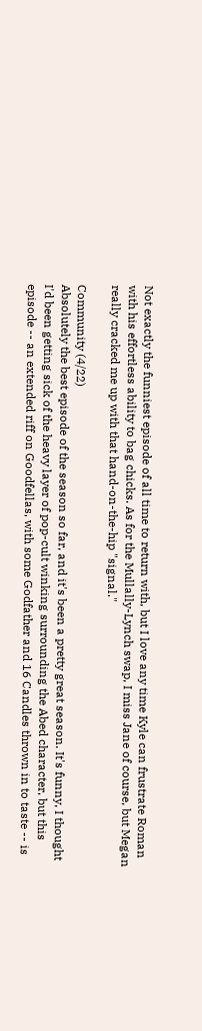Not exactly the funniest episode of all time to return with, but I love any time Kyle can frustrate Roman with his effortless ability to bag chicks. As for the Mullally-Lynch swap, I miss Jane of course, but Megan really cracked me up with that hand-on-the-hip "signal."

Community (4/22)
Absolutely the best episode of the season so far, and it's been a pretty great season. It's funny, I thought I'd been getting sick of the heavy layer of pop-cult winking surrounding the Abed character, but this episode -- an extended riff on Goodfellas, with some Godfather and 16 Candles thrown in to taste -- is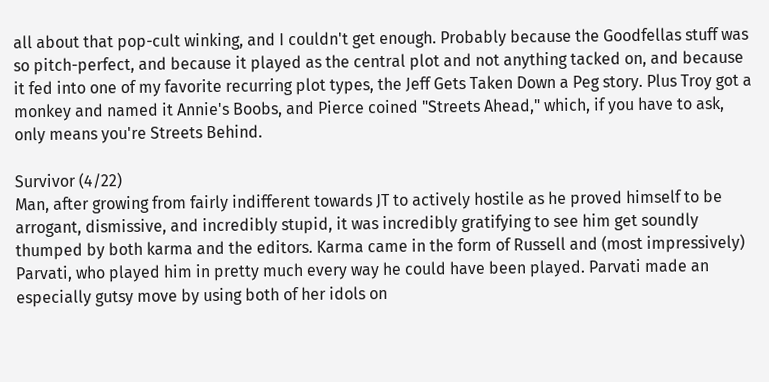all about that pop-cult winking, and I couldn't get enough. Probably because the Goodfellas stuff was so pitch-perfect, and because it played as the central plot and not anything tacked on, and because it fed into one of my favorite recurring plot types, the Jeff Gets Taken Down a Peg story. Plus Troy got a monkey and named it Annie's Boobs, and Pierce coined "Streets Ahead," which, if you have to ask, only means you're Streets Behind.

Survivor (4/22)
Man, after growing from fairly indifferent towards JT to actively hostile as he proved himself to be arrogant, dismissive, and incredibly stupid, it was incredibly gratifying to see him get soundly thumped by both karma and the editors. Karma came in the form of Russell and (most impressively) Parvati, who played him in pretty much every way he could have been played. Parvati made an especially gutsy move by using both of her idols on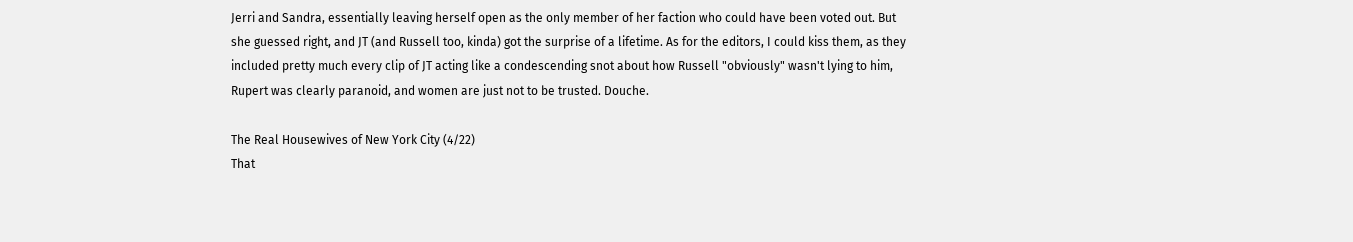Jerri and Sandra, essentially leaving herself open as the only member of her faction who could have been voted out. But she guessed right, and JT (and Russell too, kinda) got the surprise of a lifetime. As for the editors, I could kiss them, as they included pretty much every clip of JT acting like a condescending snot about how Russell "obviously" wasn't lying to him, Rupert was clearly paranoid, and women are just not to be trusted. Douche.

The Real Housewives of New York City (4/22)
That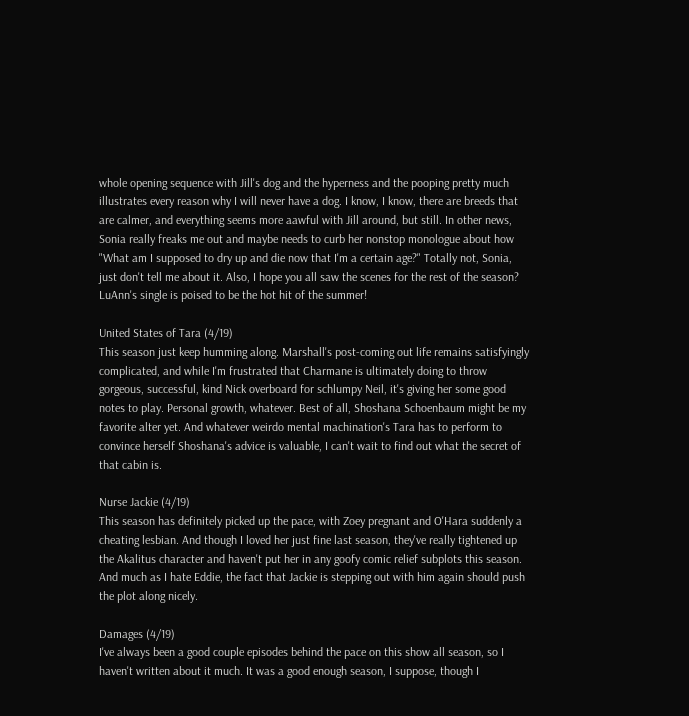whole opening sequence with Jill's dog and the hyperness and the pooping pretty much illustrates every reason why I will never have a dog. I know, I know, there are breeds that are calmer, and everything seems more aawful with Jill around, but still. In other news, Sonia really freaks me out and maybe needs to curb her nonstop monologue about how "What am I supposed to dry up and die now that I'm a certain age?" Totally not, Sonia, just don't tell me about it. Also, I hope you all saw the scenes for the rest of the season? LuAnn's single is poised to be the hot hit of the summer!

United States of Tara (4/19)
This season just keep humming along. Marshall's post-coming out life remains satisfyingly complicated, and while I'm frustrated that Charmane is ultimately doing to throw gorgeous, successful, kind Nick overboard for schlumpy Neil, it's giving her some good notes to play. Personal growth, whatever. Best of all, Shoshana Schoenbaum might be my favorite alter yet. And whatever weirdo mental machination's Tara has to perform to convince herself Shoshana's advice is valuable, I can't wait to find out what the secret of that cabin is.

Nurse Jackie (4/19)
This season has definitely picked up the pace, with Zoey pregnant and O'Hara suddenly a cheating lesbian. And though I loved her just fine last season, they've really tightened up the Akalitus character and haven't put her in any goofy comic relief subplots this season. And much as I hate Eddie, the fact that Jackie is stepping out with him again should push the plot along nicely.

Damages (4/19)
I've always been a good couple episodes behind the pace on this show all season, so I haven't written about it much. It was a good enough season, I suppose, though I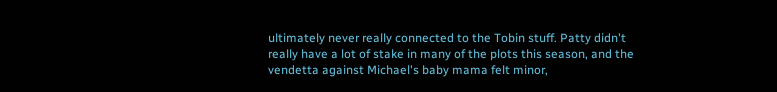ultimately never really connected to the Tobin stuff. Patty didn't really have a lot of stake in many of the plots this season, and the vendetta against Michael's baby mama felt minor,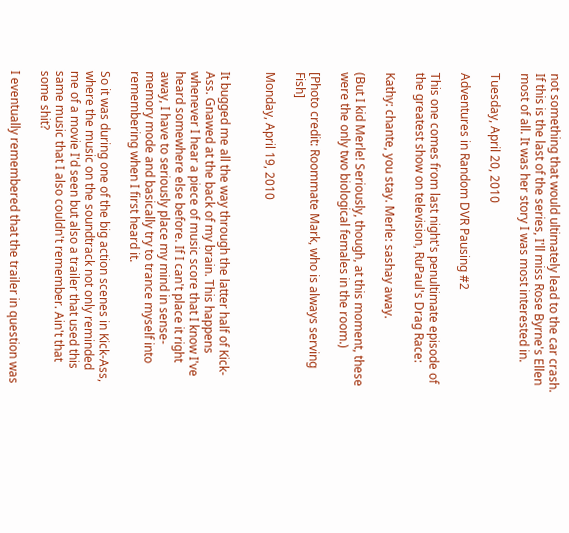not something that would ultimately lead to the car crash. If this is the last of the series, I'll miss Rose Byrne's Ellen most of all. It was her story I was most interested in.

Tuesday, April 20, 2010

Adventures in Random DVR Pausing #2

This one comes from last night's penultimate episode of the greatest show on television, RuPaul's Drag Race:

Kathy: chante, you stay. Merle: sashay away.

(But I kid Merle! Seriously, though, at this moment, these were the only two biological females in the room.)

[Photo credit: Roommate Mark, who is always serving Fish]

Monday, April 19, 2010


It bugged me all the way through the latter half of Kick-Ass. Gnawed at the back of my brain. This happens whenever I hear a piece of music score that I know I've heard somewhere else before. If I can't place it right away, I have to seriously place my mind in sense-memory mode and basically try to trance myself into remembering when I first heard it.

So it was during one of the big action scenes in Kick-Ass, where the music on the soundtrack not only reminded me of a movie I'd seen but also a trailer that used this same music that I also couldn't remember. Ain't that some shit?

I eventually remembered that the trailer in question was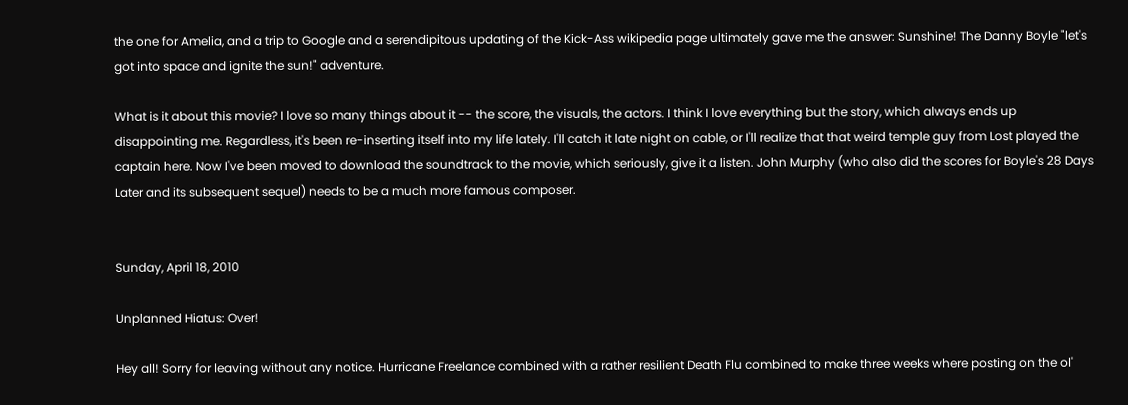the one for Amelia, and a trip to Google and a serendipitous updating of the Kick-Ass wikipedia page ultimately gave me the answer: Sunshine! The Danny Boyle "let's got into space and ignite the sun!" adventure.

What is it about this movie? I love so many things about it -- the score, the visuals, the actors. I think I love everything but the story, which always ends up disappointing me. Regardless, it's been re-inserting itself into my life lately. I'll catch it late night on cable, or I'll realize that that weird temple guy from Lost played the captain here. Now I've been moved to download the soundtrack to the movie, which seriously, give it a listen. John Murphy (who also did the scores for Boyle's 28 Days Later and its subsequent sequel) needs to be a much more famous composer.


Sunday, April 18, 2010

Unplanned Hiatus: Over!

Hey all! Sorry for leaving without any notice. Hurricane Freelance combined with a rather resilient Death Flu combined to make three weeks where posting on the ol'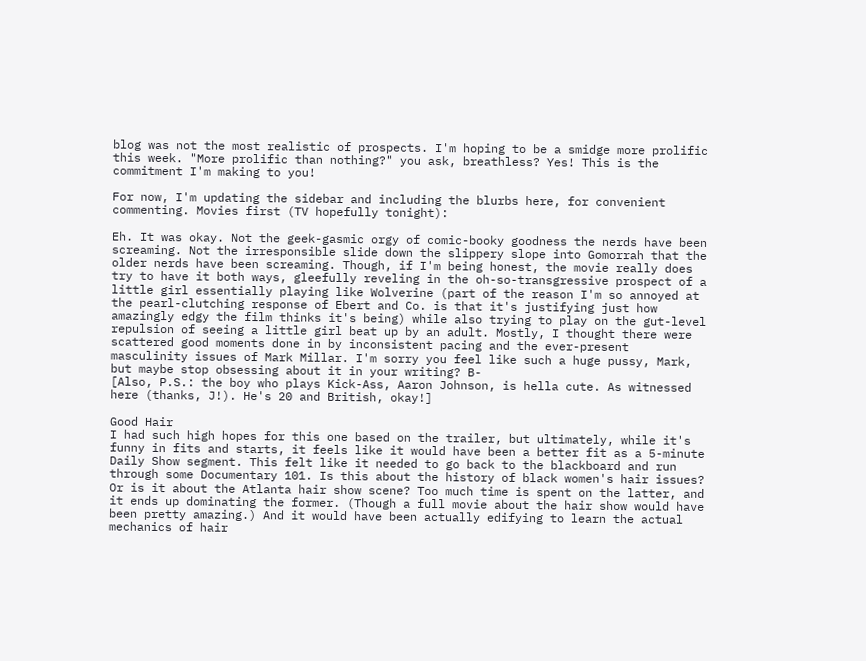blog was not the most realistic of prospects. I'm hoping to be a smidge more prolific this week. "More prolific than nothing?" you ask, breathless? Yes! This is the commitment I'm making to you!

For now, I'm updating the sidebar and including the blurbs here, for convenient commenting. Movies first (TV hopefully tonight):

Eh. It was okay. Not the geek-gasmic orgy of comic-booky goodness the nerds have been screaming. Not the irresponsible slide down the slippery slope into Gomorrah that the older nerds have been screaming. Though, if I'm being honest, the movie really does try to have it both ways, gleefully reveling in the oh-so-transgressive prospect of a little girl essentially playing like Wolverine (part of the reason I'm so annoyed at the pearl-clutching response of Ebert and Co. is that it's justifying just how amazingly edgy the film thinks it's being) while also trying to play on the gut-level repulsion of seeing a little girl beat up by an adult. Mostly, I thought there were scattered good moments done in by inconsistent pacing and the ever-present masculinity issues of Mark Millar. I'm sorry you feel like such a huge pussy, Mark, but maybe stop obsessing about it in your writing? B-
[Also, P.S.: the boy who plays Kick-Ass, Aaron Johnson, is hella cute. As witnessed here (thanks, J!). He's 20 and British, okay!]

Good Hair
I had such high hopes for this one based on the trailer, but ultimately, while it's funny in fits and starts, it feels like it would have been a better fit as a 5-minute Daily Show segment. This felt like it needed to go back to the blackboard and run through some Documentary 101. Is this about the history of black women's hair issues? Or is it about the Atlanta hair show scene? Too much time is spent on the latter, and it ends up dominating the former. (Though a full movie about the hair show would have been pretty amazing.) And it would have been actually edifying to learn the actual mechanics of hair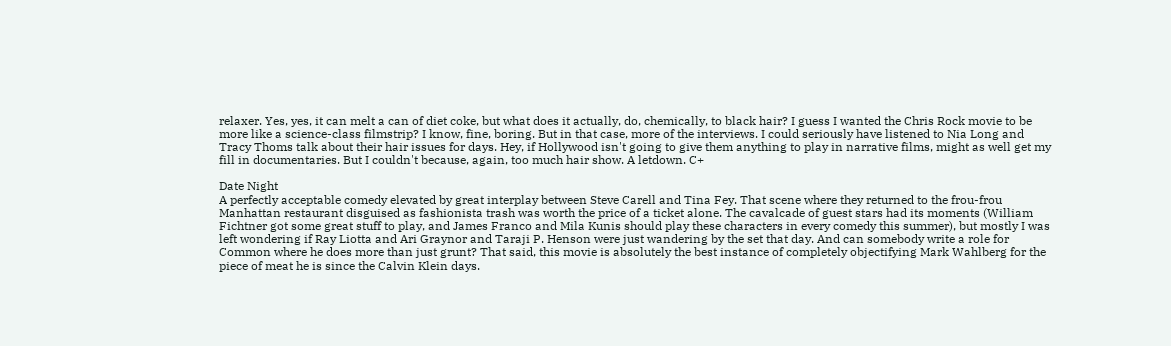relaxer. Yes, yes, it can melt a can of diet coke, but what does it actually, do, chemically, to black hair? I guess I wanted the Chris Rock movie to be more like a science-class filmstrip? I know, fine, boring. But in that case, more of the interviews. I could seriously have listened to Nia Long and Tracy Thoms talk about their hair issues for days. Hey, if Hollywood isn't going to give them anything to play in narrative films, might as well get my fill in documentaries. But I couldn't because, again, too much hair show. A letdown. C+

Date Night
A perfectly acceptable comedy elevated by great interplay between Steve Carell and Tina Fey. That scene where they returned to the frou-frou Manhattan restaurant disguised as fashionista trash was worth the price of a ticket alone. The cavalcade of guest stars had its moments (William Fichtner got some great stuff to play, and James Franco and Mila Kunis should play these characters in every comedy this summer), but mostly I was left wondering if Ray Liotta and Ari Graynor and Taraji P. Henson were just wandering by the set that day. And can somebody write a role for Common where he does more than just grunt? That said, this movie is absolutely the best instance of completely objectifying Mark Wahlberg for the piece of meat he is since the Calvin Klein days.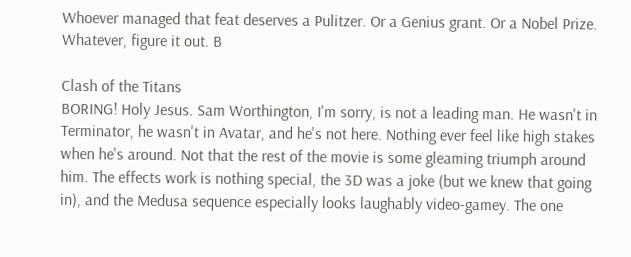Whoever managed that feat deserves a Pulitzer. Or a Genius grant. Or a Nobel Prize. Whatever, figure it out. B

Clash of the Titans
BORING! Holy Jesus. Sam Worthington, I'm sorry, is not a leading man. He wasn't in Terminator, he wasn't in Avatar, and he's not here. Nothing ever feel like high stakes when he's around. Not that the rest of the movie is some gleaming triumph around him. The effects work is nothing special, the 3D was a joke (but we knew that going in), and the Medusa sequence especially looks laughably video-gamey. The one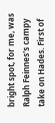bright spot, for me, was Ralph Feinnes's campy take on Hades. First of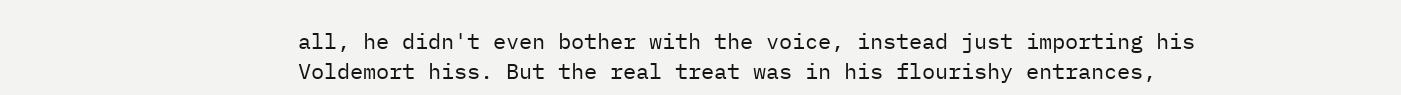all, he didn't even bother with the voice, instead just importing his Voldemort hiss. But the real treat was in his flourishy entrances,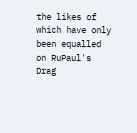the likes of which have only been equalled on RuPaul's Drag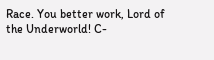Race. You better work, Lord of the Underworld! C-